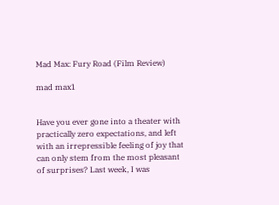Mad Max: Fury Road (Film Review)

mad max1


Have you ever gone into a theater with practically zero expectations, and left with an irrepressible feeling of joy that can only stem from the most pleasant of surprises? Last week, I was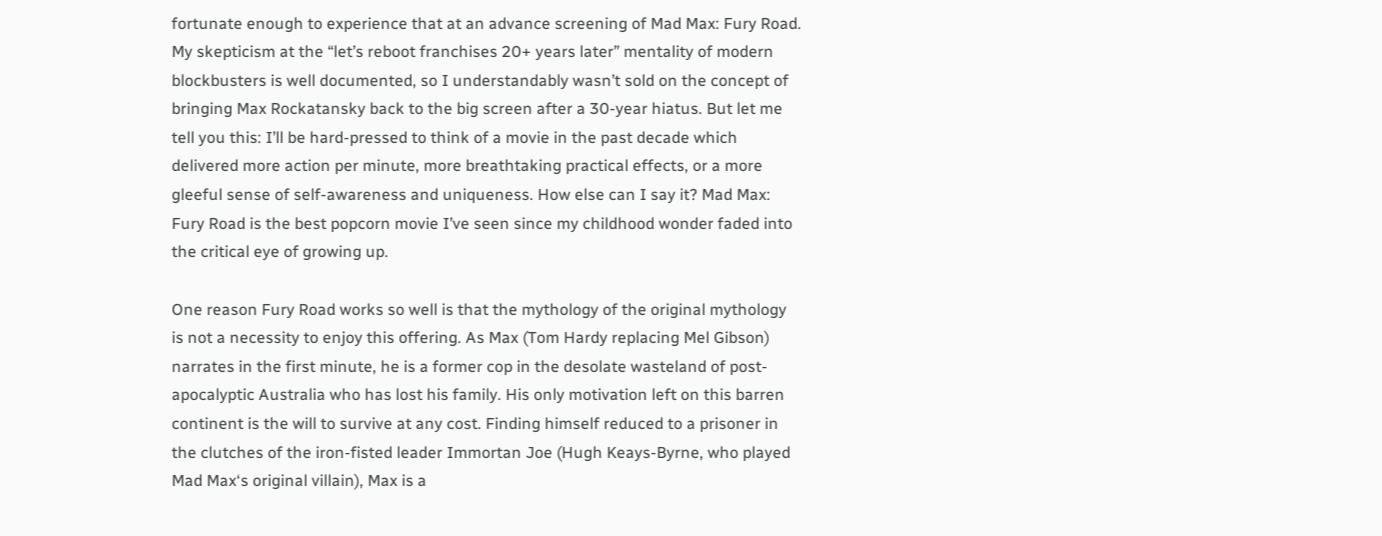fortunate enough to experience that at an advance screening of Mad Max: Fury Road. My skepticism at the “let’s reboot franchises 20+ years later” mentality of modern blockbusters is well documented, so I understandably wasn’t sold on the concept of bringing Max Rockatansky back to the big screen after a 30-year hiatus. But let me tell you this: I’ll be hard-pressed to think of a movie in the past decade which delivered more action per minute, more breathtaking practical effects, or a more gleeful sense of self-awareness and uniqueness. How else can I say it? Mad Max: Fury Road is the best popcorn movie I’ve seen since my childhood wonder faded into the critical eye of growing up.

One reason Fury Road works so well is that the mythology of the original mythology is not a necessity to enjoy this offering. As Max (Tom Hardy replacing Mel Gibson) narrates in the first minute, he is a former cop in the desolate wasteland of post-apocalyptic Australia who has lost his family. His only motivation left on this barren continent is the will to survive at any cost. Finding himself reduced to a prisoner in the clutches of the iron-fisted leader Immortan Joe (Hugh Keays-Byrne, who played Mad Max‘s original villain), Max is a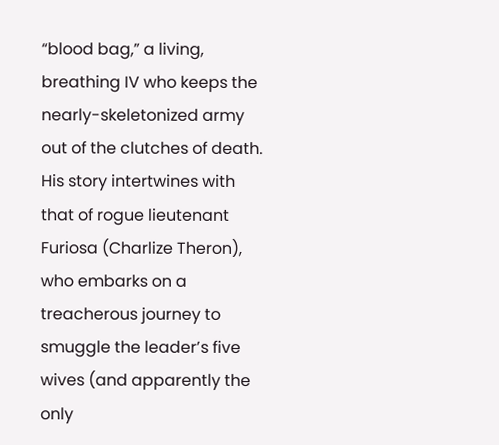“blood bag,” a living, breathing IV who keeps the nearly-skeletonized army out of the clutches of death. His story intertwines with that of rogue lieutenant Furiosa (Charlize Theron), who embarks on a treacherous journey to smuggle the leader’s five wives (and apparently the only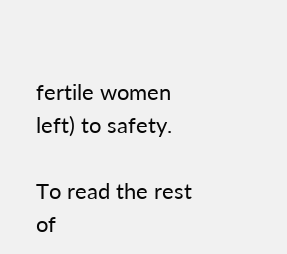fertile women left) to safety.

To read the rest of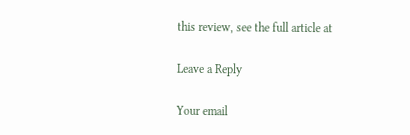this review, see the full article at

Leave a Reply

Your email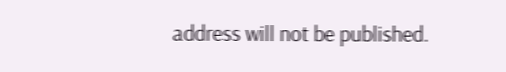address will not be published.